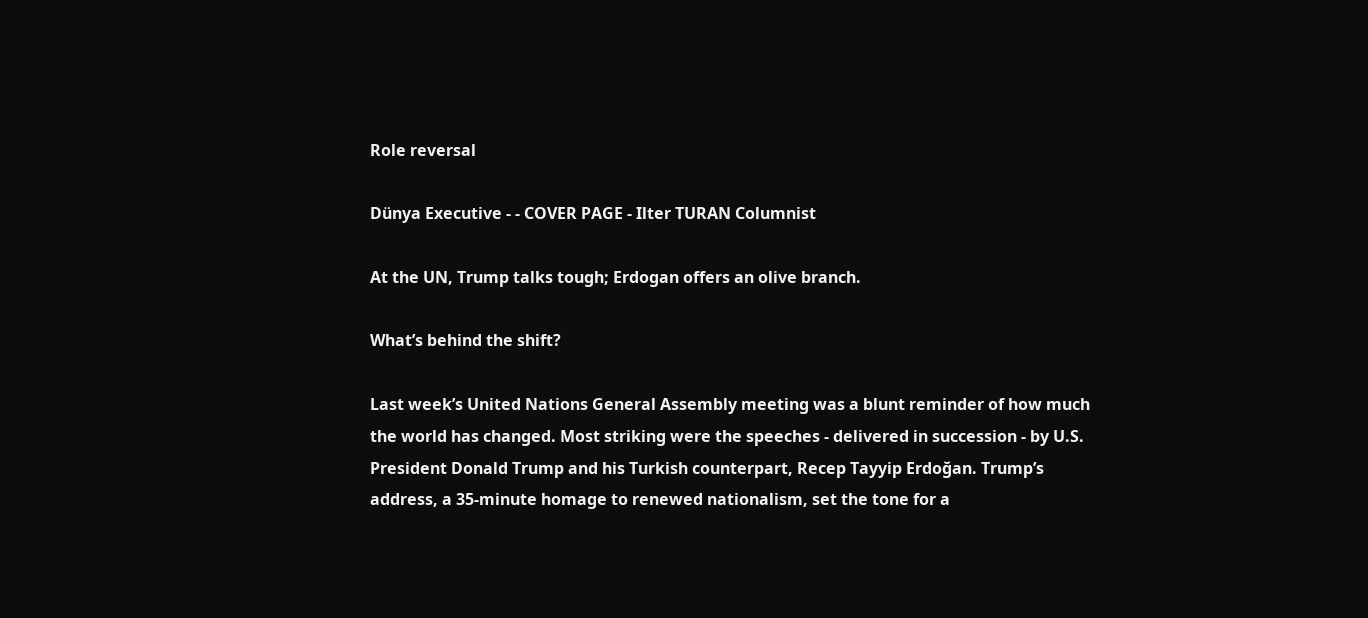Role reversal

Dünya Executive - - COVER PAGE - Ilter TURAN Columnist

At the UN, Trump talks tough; Erdogan offers an olive branch.

What’s behind the shift?

Last week’s United Nations General Assembly meeting was a blunt reminder of how much the world has changed. Most striking were the speeches - delivered in succession - by U.S. President Donald Trump and his Turkish counterpart, Recep Tayyip Erdoğan. Trump’s address, a 35-minute homage to renewed nationalism, set the tone for a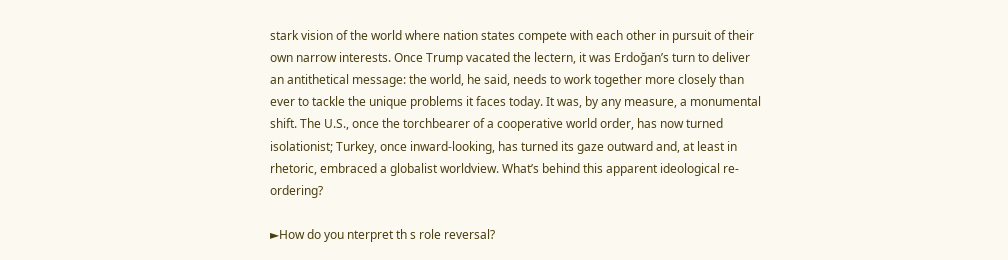stark vision of the world where nation states compete with each other in pursuit of their own narrow interests. Once Trump vacated the lectern, it was Erdoğan’s turn to deliver an antithetical message: the world, he said, needs to work together more closely than ever to tackle the unique problems it faces today. It was, by any measure, a monumental shift. The U.S., once the torchbearer of a cooperative world order, has now turned isolationist; Turkey, once inward-looking, has turned its gaze outward and, at least in rhetoric, embraced a globalist worldview. What’s behind this apparent ideological re-ordering?

►How do you nterpret th s role reversal?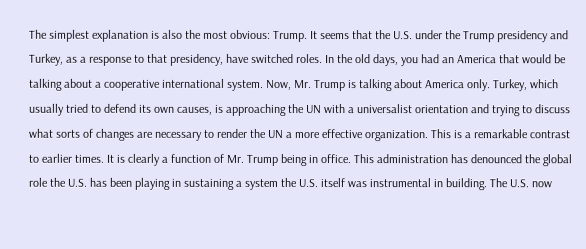The simplest explanation is also the most obvious: Trump. It seems that the U.S. under the Trump presidency and Turkey, as a response to that presidency, have switched roles. In the old days, you had an America that would be talking about a cooperative international system. Now, Mr. Trump is talking about America only. Turkey, which usually tried to defend its own causes, is approaching the UN with a universalist orientation and trying to discuss what sorts of changes are necessary to render the UN a more effective organization. This is a remarkable contrast to earlier times. It is clearly a function of Mr. Trump being in office. This administration has denounced the global role the U.S. has been playing in sustaining a system the U.S. itself was instrumental in building. The U.S. now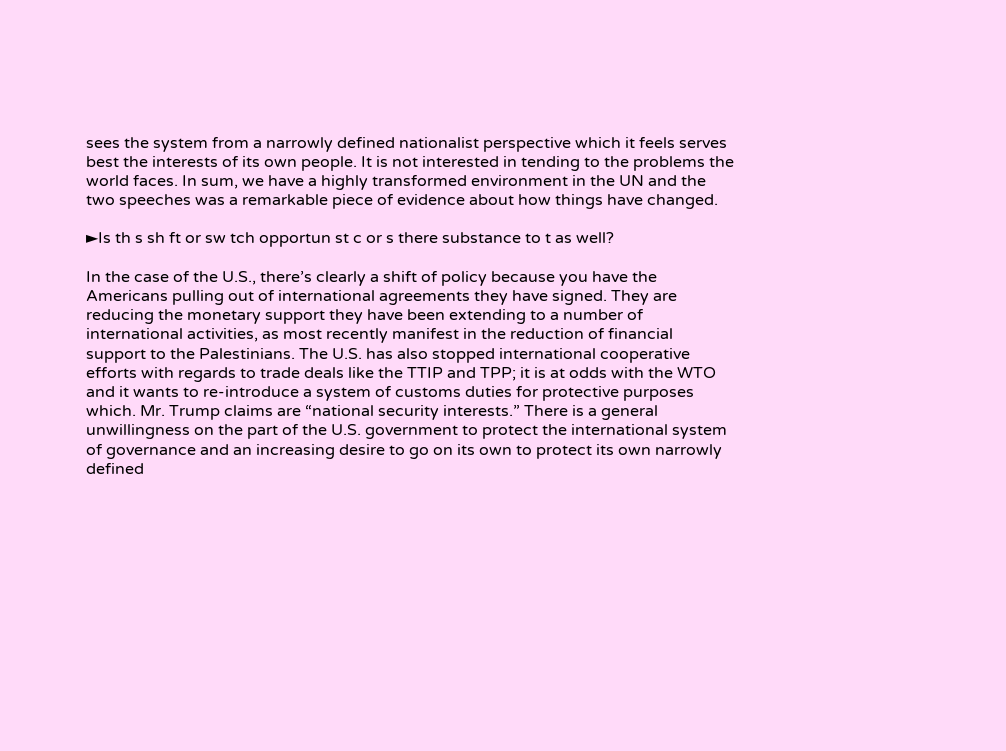sees the system from a narrowly defined nationalist perspective which it feels serves best the interests of its own people. It is not interested in tending to the problems the world faces. In sum, we have a highly transformed environment in the UN and the two speeches was a remarkable piece of evidence about how things have changed.

►Is th s sh ft or sw tch opportun st c or s there substance to t as well?

In the case of the U.S., there’s clearly a shift of policy because you have the Americans pulling out of international agreements they have signed. They are reducing the monetary support they have been extending to a number of international activities, as most recently manifest in the reduction of financial support to the Palestinians. The U.S. has also stopped international cooperative efforts with regards to trade deals like the TTIP and TPP; it is at odds with the WTO and it wants to re-introduce a system of customs duties for protective purposes which. Mr. Trump claims are “national security interests.” There is a general unwillingness on the part of the U.S. government to protect the international system of governance and an increasing desire to go on its own to protect its own narrowly defined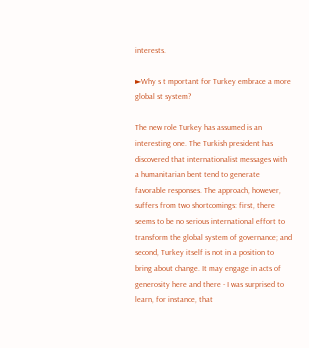interests.

►Why s t mportant for Turkey embrace a more global st system?

The new role Turkey has assumed is an interesting one. The Turkish president has discovered that internationalist messages with a humanitarian bent tend to generate favorable responses. The approach, however, suffers from two shortcomings: first, there seems to be no serious international effort to transform the global system of governance; and second, Turkey itself is not in a position to bring about change. It may engage in acts of generosity here and there - I was surprised to learn, for instance, that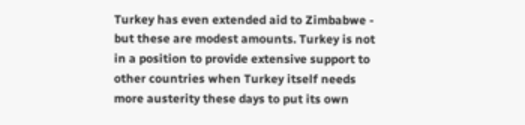Turkey has even extended aid to Zimbabwe - but these are modest amounts. Turkey is not in a position to provide extensive support to other countries when Turkey itself needs more austerity these days to put its own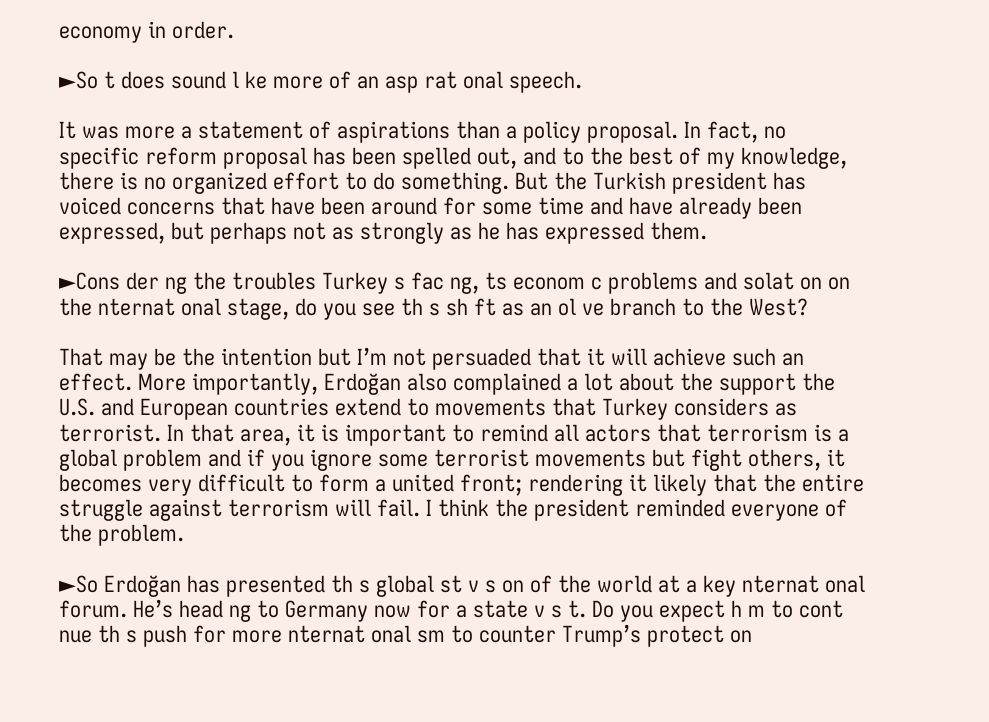economy in order.

►So t does sound l ke more of an asp rat onal speech.

It was more a statement of aspirations than a policy proposal. In fact, no specific reform proposal has been spelled out, and to the best of my knowledge, there is no organized effort to do something. But the Turkish president has voiced concerns that have been around for some time and have already been expressed, but perhaps not as strongly as he has expressed them.

►Cons der ng the troubles Turkey s fac ng, ts econom c problems and solat on on the nternat onal stage, do you see th s sh ft as an ol ve branch to the West?

That may be the intention but I’m not persuaded that it will achieve such an effect. More importantly, Erdoğan also complained a lot about the support the U.S. and European countries extend to movements that Turkey considers as terrorist. In that area, it is important to remind all actors that terrorism is a global problem and if you ignore some terrorist movements but fight others, it becomes very difficult to form a united front; rendering it likely that the entire struggle against terrorism will fail. I think the president reminded everyone of the problem.

►So Erdoğan has presented th s global st v s on of the world at a key nternat onal forum. He’s head ng to Germany now for a state v s t. Do you expect h m to cont nue th s push for more nternat onal sm to counter Trump’s protect on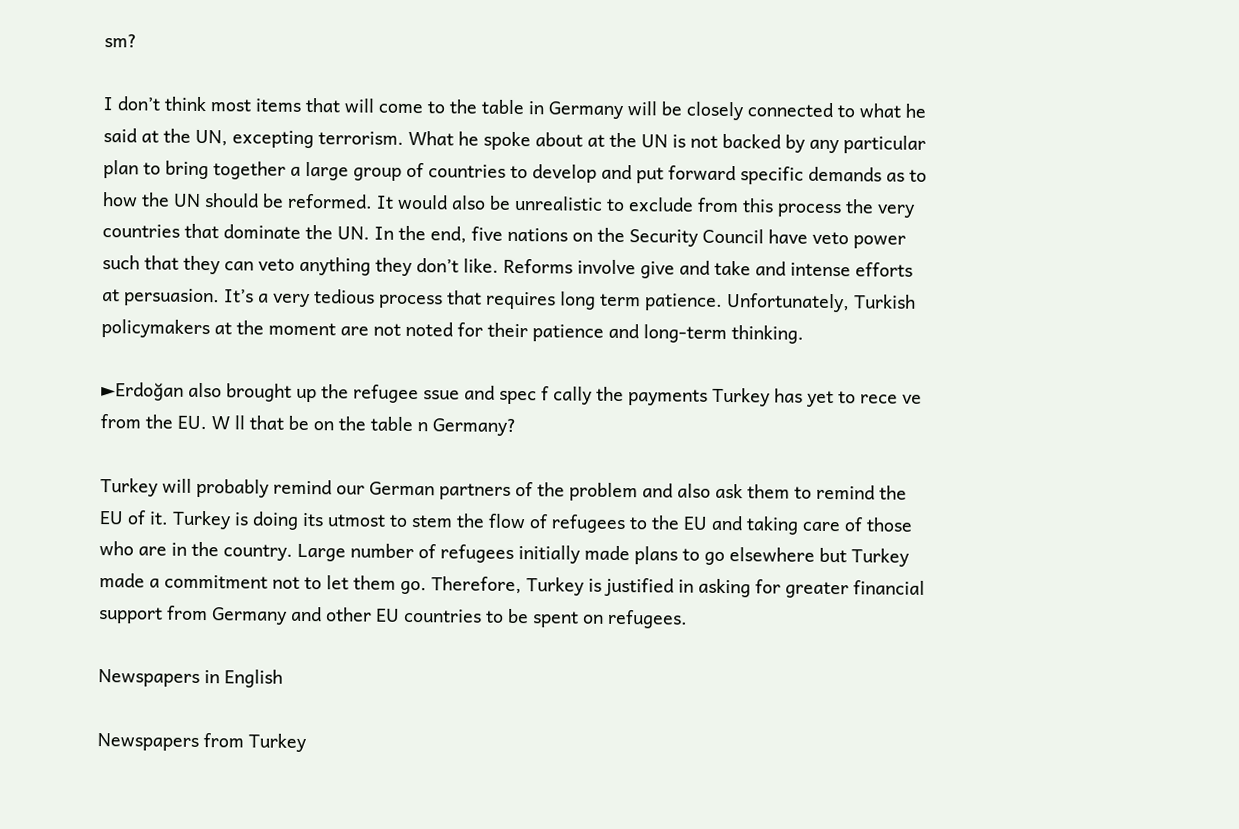sm?

I don’t think most items that will come to the table in Germany will be closely connected to what he said at the UN, excepting terrorism. What he spoke about at the UN is not backed by any particular plan to bring together a large group of countries to develop and put forward specific demands as to how the UN should be reformed. It would also be unrealistic to exclude from this process the very countries that dominate the UN. In the end, five nations on the Security Council have veto power such that they can veto anything they don’t like. Reforms involve give and take and intense efforts at persuasion. It’s a very tedious process that requires long term patience. Unfortunately, Turkish policymakers at the moment are not noted for their patience and long-term thinking.

►Erdoğan also brought up the refugee ssue and spec f cally the payments Turkey has yet to rece ve from the EU. W ll that be on the table n Germany?

Turkey will probably remind our German partners of the problem and also ask them to remind the EU of it. Turkey is doing its utmost to stem the flow of refugees to the EU and taking care of those who are in the country. Large number of refugees initially made plans to go elsewhere but Turkey made a commitment not to let them go. Therefore, Turkey is justified in asking for greater financial support from Germany and other EU countries to be spent on refugees.

Newspapers in English

Newspapers from Turkey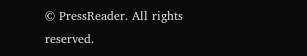© PressReader. All rights reserved.